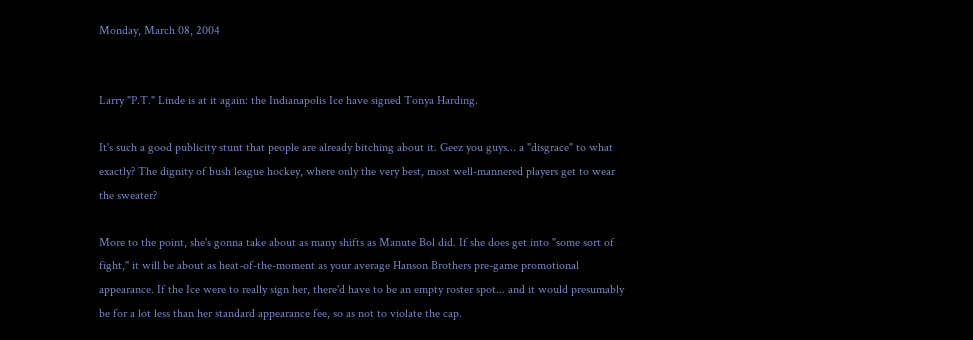Monday, March 08, 2004


Larry "P.T." Linde is at it again: the Indianapolis Ice have signed Tonya Harding.

It's such a good publicity stunt that people are already bitching about it. Geez you guys... a "disgrace" to what exactly? The dignity of bush league hockey, where only the very best, most well-mannered players get to wear the sweater?

More to the point, she's gonna take about as many shifts as Manute Bol did. If she does get into "some sort of fight," it will be about as heat-of-the-moment as your average Hanson Brothers pre-game promotional appearance. If the Ice were to really sign her, there'd have to be an empty roster spot... and it would presumably be for a lot less than her standard appearance fee, so as not to violate the cap.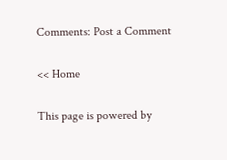Comments: Post a Comment

<< Home

This page is powered by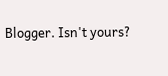Blogger. Isn't yours?